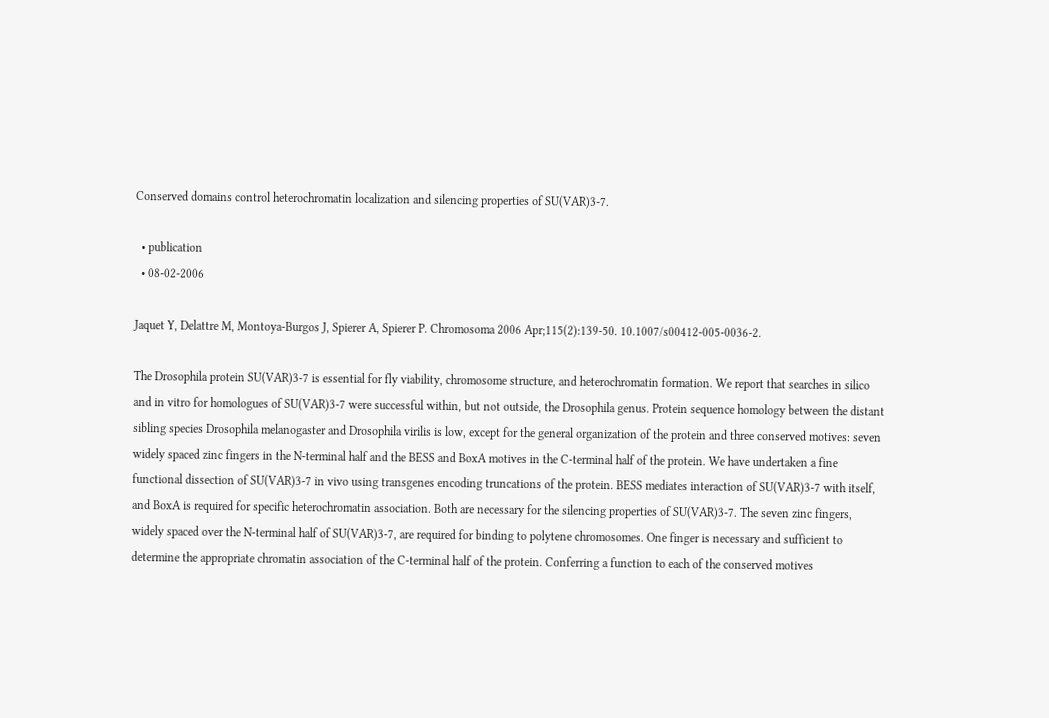Conserved domains control heterochromatin localization and silencing properties of SU(VAR)3-7.

  • publication
  • 08-02-2006

Jaquet Y, Delattre M, Montoya-Burgos J, Spierer A, Spierer P. Chromosoma 2006 Apr;115(2):139-50. 10.1007/s00412-005-0036-2.

The Drosophila protein SU(VAR)3-7 is essential for fly viability, chromosome structure, and heterochromatin formation. We report that searches in silico and in vitro for homologues of SU(VAR)3-7 were successful within, but not outside, the Drosophila genus. Protein sequence homology between the distant sibling species Drosophila melanogaster and Drosophila virilis is low, except for the general organization of the protein and three conserved motives: seven widely spaced zinc fingers in the N-terminal half and the BESS and BoxA motives in the C-terminal half of the protein. We have undertaken a fine functional dissection of SU(VAR)3-7 in vivo using transgenes encoding truncations of the protein. BESS mediates interaction of SU(VAR)3-7 with itself, and BoxA is required for specific heterochromatin association. Both are necessary for the silencing properties of SU(VAR)3-7. The seven zinc fingers, widely spaced over the N-terminal half of SU(VAR)3-7, are required for binding to polytene chromosomes. One finger is necessary and sufficient to determine the appropriate chromatin association of the C-terminal half of the protein. Conferring a function to each of the conserved motives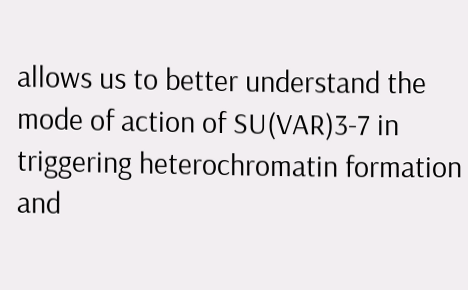allows us to better understand the mode of action of SU(VAR)3-7 in triggering heterochromatin formation and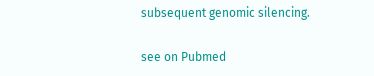subsequent genomic silencing.

see on Pubmed